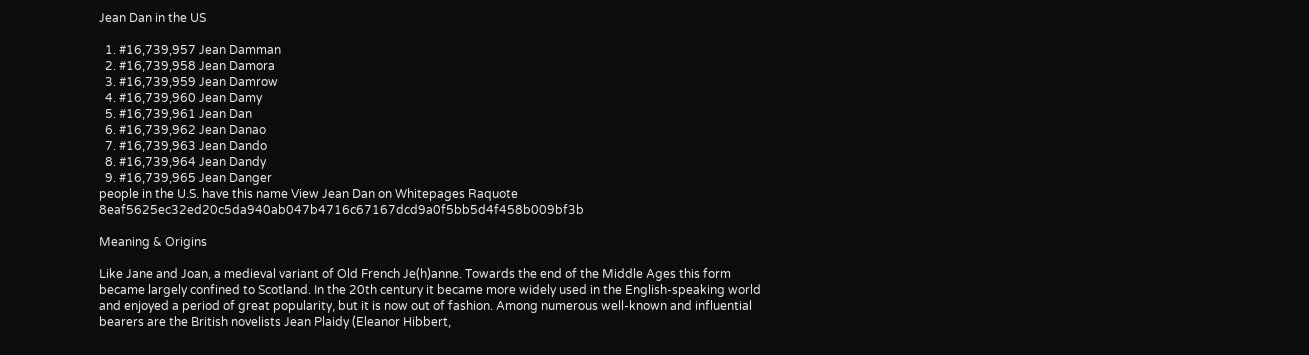Jean Dan in the US

  1. #16,739,957 Jean Damman
  2. #16,739,958 Jean Damora
  3. #16,739,959 Jean Damrow
  4. #16,739,960 Jean Damy
  5. #16,739,961 Jean Dan
  6. #16,739,962 Jean Danao
  7. #16,739,963 Jean Dando
  8. #16,739,964 Jean Dandy
  9. #16,739,965 Jean Danger
people in the U.S. have this name View Jean Dan on Whitepages Raquote 8eaf5625ec32ed20c5da940ab047b4716c67167dcd9a0f5bb5d4f458b009bf3b

Meaning & Origins

Like Jane and Joan, a medieval variant of Old French Je(h)anne. Towards the end of the Middle Ages this form became largely confined to Scotland. In the 20th century it became more widely used in the English-speaking world and enjoyed a period of great popularity, but it is now out of fashion. Among numerous well-known and influential bearers are the British novelists Jean Plaidy (Eleanor Hibbert,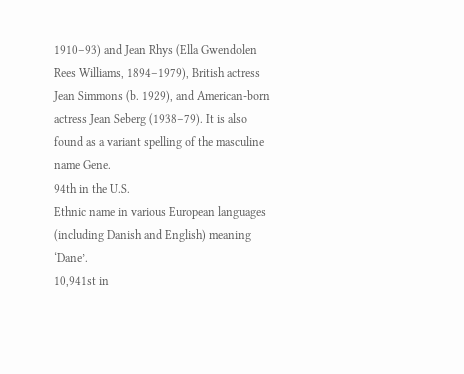1910–93) and Jean Rhys (Ella Gwendolen Rees Williams, 1894–1979), British actress Jean Simmons (b. 1929), and American-born actress Jean Seberg (1938–79). It is also found as a variant spelling of the masculine name Gene.
94th in the U.S.
Ethnic name in various European languages (including Danish and English) meaning ‘Dane’.
10,941st in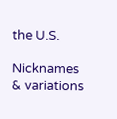the U.S.

Nicknames & variations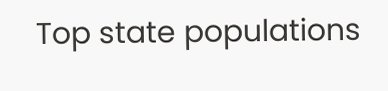Top state populations